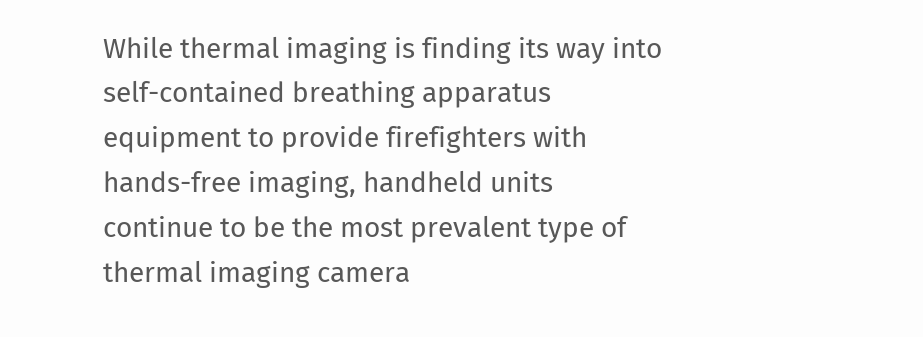While thermal imaging is finding its way into self-contained breathing apparatus equipment to provide firefighters with hands-free imaging, handheld units continue to be the most prevalent type of thermal imaging camera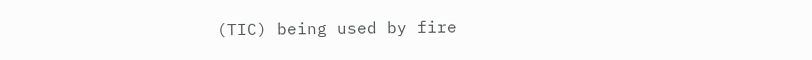(TIC) being used by fire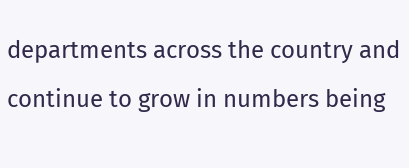departments across the country and continue to grow in numbers being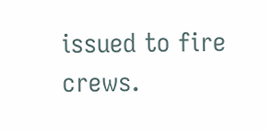issued to fire crews.